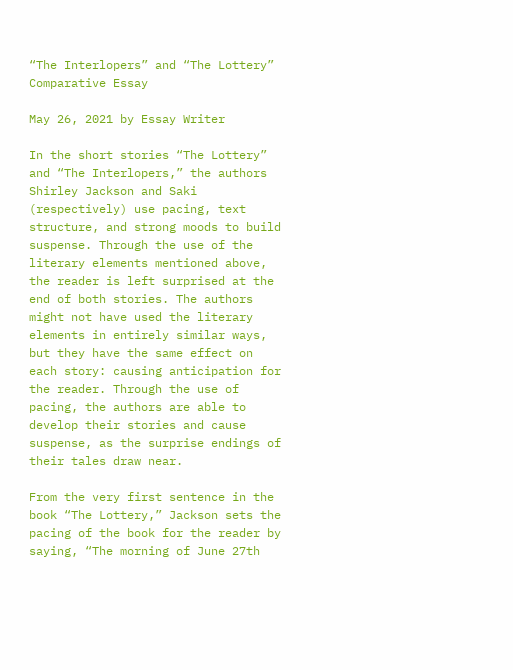“The Interlopers” and “The Lottery” Comparative Essay

May 26, 2021 by Essay Writer

In the short stories “The Lottery” and “The Interlopers,” the authors Shirley Jackson and Saki (respectively) use pacing, text structure, and strong moods to build suspense. Through the use of the literary elements mentioned above, the reader is left surprised at the end of both stories. The authors might not have used the literary elements in entirely similar ways, but they have the same effect on each story: causing anticipation for the reader. Through the use of pacing, the authors are able to develop their stories and cause suspense, as the surprise endings of their tales draw near.

From the very first sentence in the book “The Lottery,” Jackson sets the pacing of the book for the reader by saying, “The morning of June 27th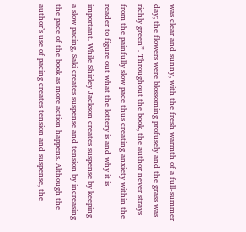was clear and sunny, with the fresh warmth of a full-summer day; the flowers were blossoming profusely and the grass was richly green”. Throughout the book, the author never strays from the painfully slow pace thus creating anxiety within the reader to figure out what the lottery is and why it is important. While Shirley Jackson creates suspense by keeping a slow pacing, Saki creates suspense and tension by increasing the pace of the book as more action happens. Although the author’s use of pacing creates tension and suspense, the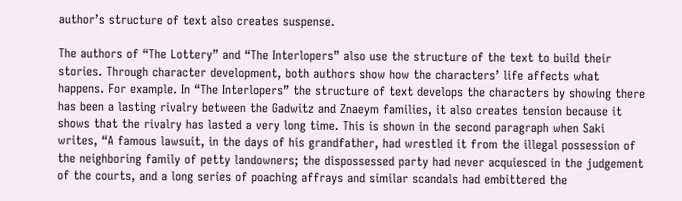author’s structure of text also creates suspense.

The authors of “The Lottery” and “The Interlopers” also use the structure of the text to build their stories. Through character development, both authors show how the characters’ life affects what happens. For example. In “The Interlopers” the structure of text develops the characters by showing there has been a lasting rivalry between the Gadwitz and Znaeym families, it also creates tension because it shows that the rivalry has lasted a very long time. This is shown in the second paragraph when Saki writes, “A famous lawsuit, in the days of his grandfather, had wrestled it from the illegal possession of the neighboring family of petty landowners; the dispossessed party had never acquiesced in the judgement of the courts, and a long series of poaching affrays and similar scandals had embittered the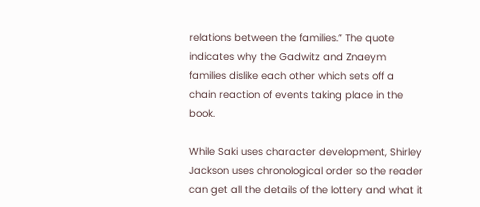relations between the families.” The quote indicates why the Gadwitz and Znaeym families dislike each other which sets off a chain reaction of events taking place in the book.

While Saki uses character development, Shirley Jackson uses chronological order so the reader can get all the details of the lottery and what it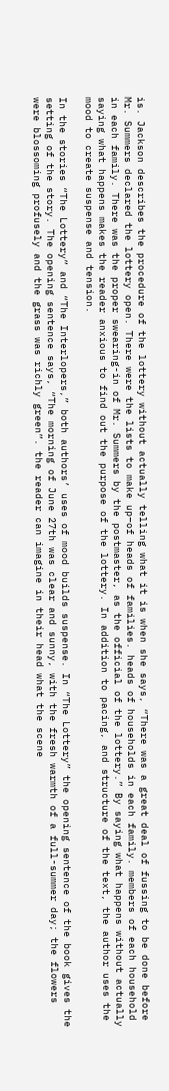is. Jackson describes the procedure of the lottery without actually telling what it is when she says, “There was a great deal of fussing to be done before Mr. Summers declared the lottery open. There were the lists to make up–of heads of families. heads of households in each family. members of each household in each family. There was the proper swearing-in of Mr. Summers by the postmaster, as the official of the lottery.” By saying what happens without actually saying what happens makes the reader anxious to find out the purpose of the lottery. In addition to pacing, and structure of the text, the author uses the mood to create suspense and tension.

In the stories “The Lottery” and “The Interlopers,” both authors’ uses of mood builds suspense. In “The Lottery” the opening sentence of the book gives the setting of the story. The opening sentence says, “The morning of June 27th was clear and sunny, with the fresh warmth of a full-summer day; the flowers were blossoming profusely and the grass was richly green”. the reader can imagine in their head what the scene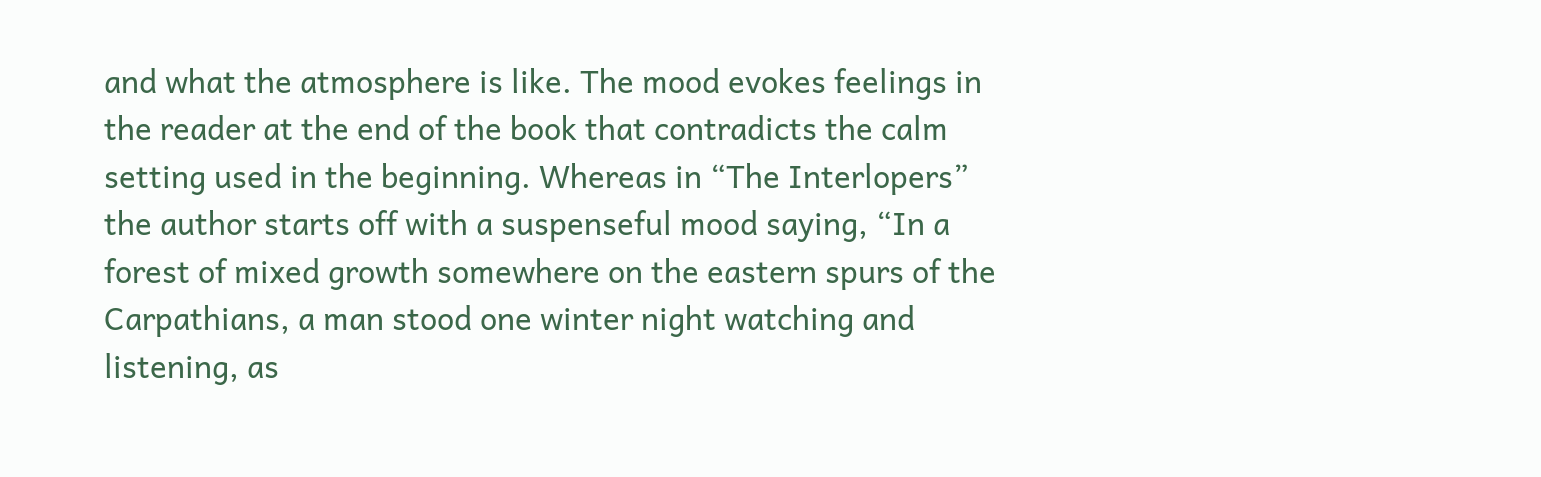and what the atmosphere is like. The mood evokes feelings in the reader at the end of the book that contradicts the calm setting used in the beginning. Whereas in “The Interlopers” the author starts off with a suspenseful mood saying, “In a forest of mixed growth somewhere on the eastern spurs of the Carpathians, a man stood one winter night watching and listening, as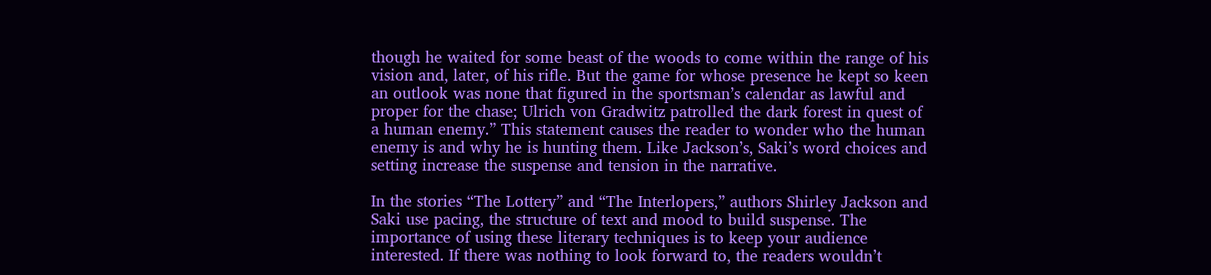though he waited for some beast of the woods to come within the range of his vision and, later, of his rifle. But the game for whose presence he kept so keen an outlook was none that figured in the sportsman’s calendar as lawful and proper for the chase; Ulrich von Gradwitz patrolled the dark forest in quest of a human enemy.” This statement causes the reader to wonder who the human enemy is and why he is hunting them. Like Jackson’s, Saki’s word choices and setting increase the suspense and tension in the narrative.

In the stories “The Lottery” and “The Interlopers,” authors Shirley Jackson and Saki use pacing, the structure of text and mood to build suspense. The importance of using these literary techniques is to keep your audience interested. If there was nothing to look forward to, the readers wouldn’t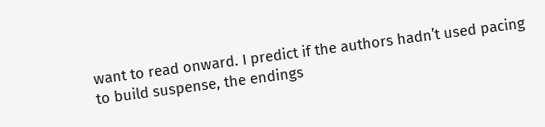want to read onward. I predict if the authors hadn’t used pacing to build suspense, the endings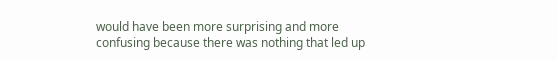would have been more surprising and more confusing because there was nothing that led up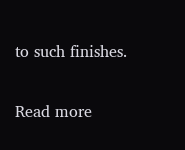to such finishes.

Read more